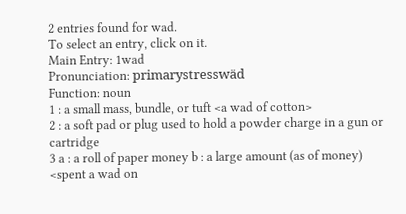2 entries found for wad.
To select an entry, click on it.
Main Entry: 1wad
Pronunciation: primarystresswäd
Function: noun
1 : a small mass, bundle, or tuft <a wad of cotton>
2 : a soft pad or plug used to hold a powder charge in a gun or cartridge
3 a : a roll of paper money b : a large amount (as of money) <spent a wad on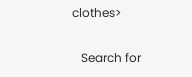clothes>

   Search for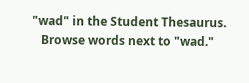"wad" in the Student Thesaurus.
   Browse words next to "wad."